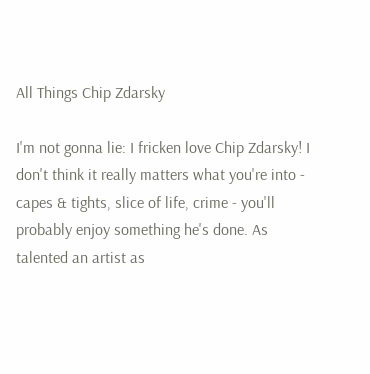All Things Chip Zdarsky

I'm not gonna lie: I fricken love Chip Zdarsky! I don't think it really matters what you're into - capes & tights, slice of life, crime - you'll probably enjoy something he's done. As talented an artist as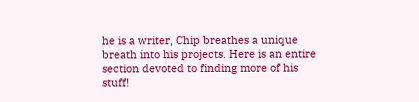he is a writer, Chip breathes a unique breath into his projects. Here is an entire section devoted to finding more of his stuff!